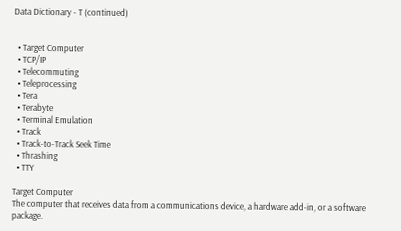Data Dictionary - T (continued)


  • Target Computer
  • TCP/IP
  • Telecommuting
  • Teleprocessing
  • Tera
  • Terabyte
  • Terminal Emulation
  • Track
  • Track-to-Track Seek Time
  • Thrashing
  • TTY

Target Computer
The computer that receives data from a communications device, a hardware add-in, or a software package.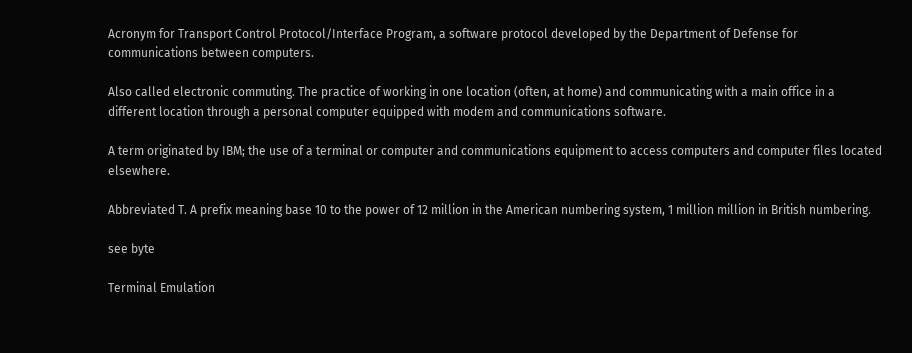Acronym for Transport Control Protocol/Interface Program, a software protocol developed by the Department of Defense for communications between computers.

Also called electronic commuting. The practice of working in one location (often, at home) and communicating with a main office in a different location through a personal computer equipped with modem and communications software.

A term originated by IBM; the use of a terminal or computer and communications equipment to access computers and computer files located elsewhere.

Abbreviated T. A prefix meaning base 10 to the power of 12 million in the American numbering system, 1 million million in British numbering.

see byte

Terminal Emulation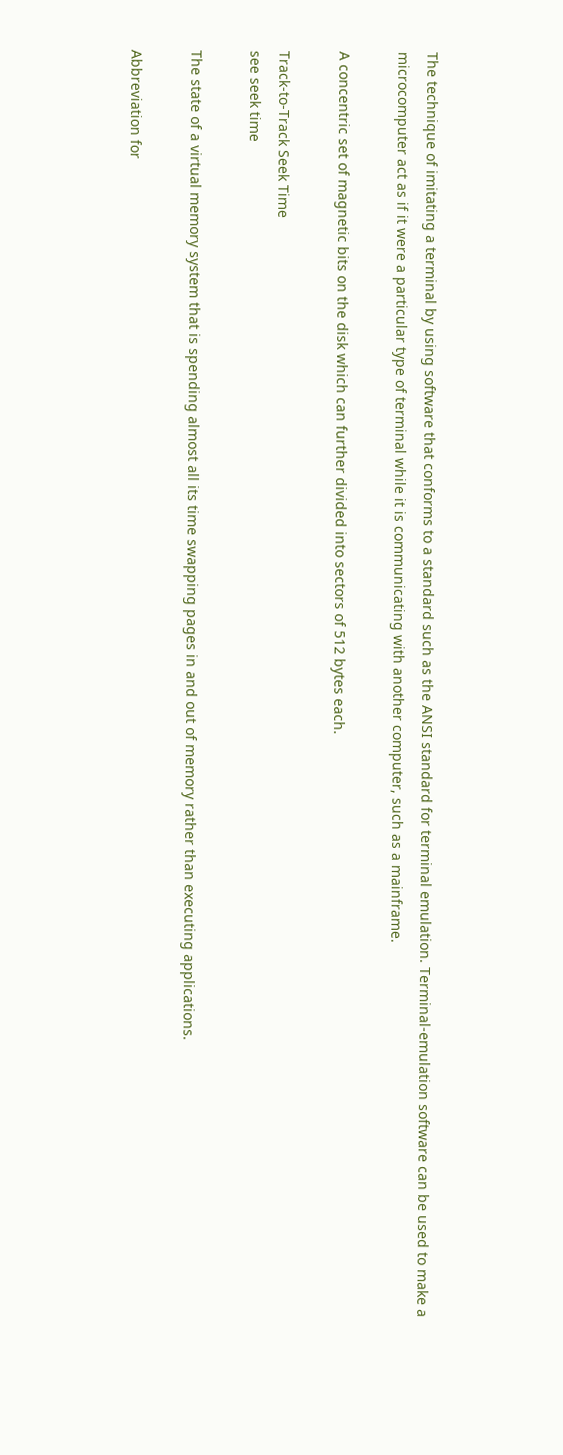The technique of imitating a terminal by using software that conforms to a standard such as the ANSI standard for terminal emulation. Terminal-emulation software can be used to make a microcomputer act as if it were a particular type of terminal while it is communicating with another computer, such as a mainframe.

A concentric set of magnetic bits on the disk which can further divided into sectors of 512 bytes each.

Track-to-Track Seek Time
see seek time

The state of a virtual memory system that is spending almost all its time swapping pages in and out of memory rather than executing applications.

Abbreviation for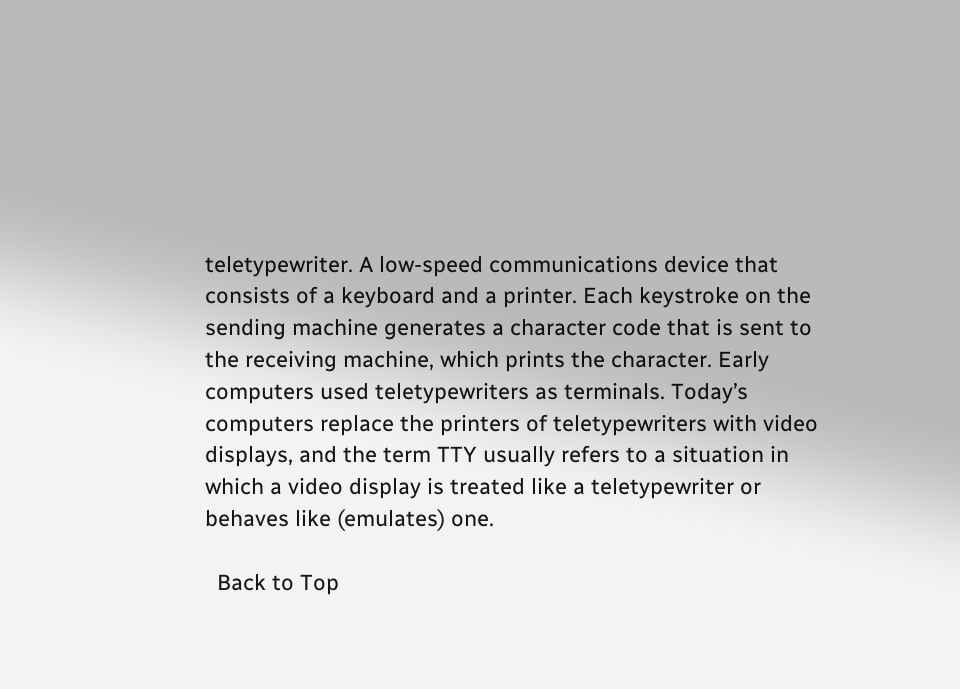teletypewriter. A low-speed communications device that consists of a keyboard and a printer. Each keystroke on the sending machine generates a character code that is sent to the receiving machine, which prints the character. Early computers used teletypewriters as terminals. Today’s computers replace the printers of teletypewriters with video displays, and the term TTY usually refers to a situation in which a video display is treated like a teletypewriter or behaves like (emulates) one.

  Back to Top